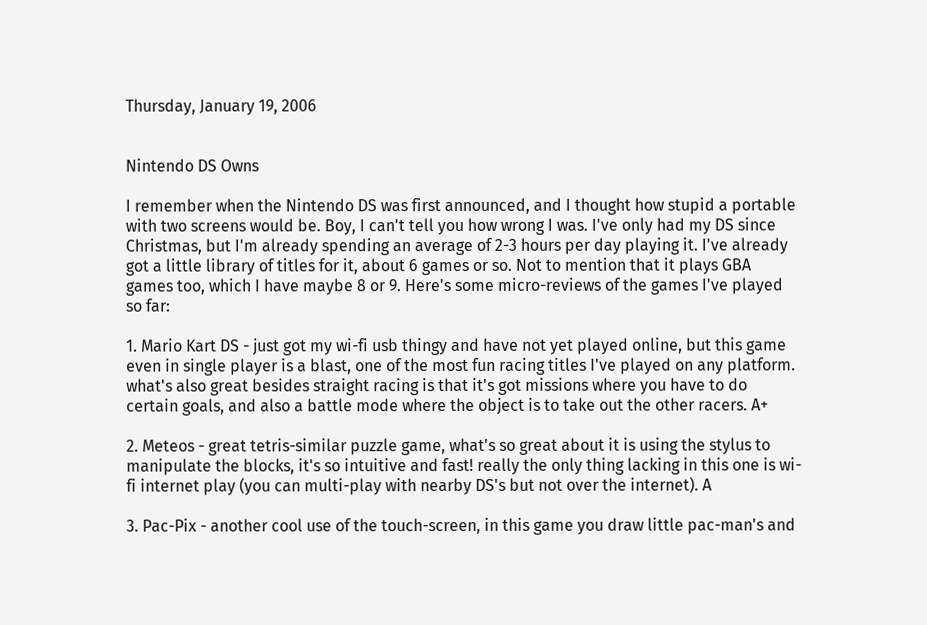Thursday, January 19, 2006


Nintendo DS Owns

I remember when the Nintendo DS was first announced, and I thought how stupid a portable with two screens would be. Boy, I can't tell you how wrong I was. I've only had my DS since Christmas, but I'm already spending an average of 2-3 hours per day playing it. I've already got a little library of titles for it, about 6 games or so. Not to mention that it plays GBA games too, which I have maybe 8 or 9. Here's some micro-reviews of the games I've played so far:

1. Mario Kart DS - just got my wi-fi usb thingy and have not yet played online, but this game even in single player is a blast, one of the most fun racing titles I've played on any platform. what's also great besides straight racing is that it's got missions where you have to do certain goals, and also a battle mode where the object is to take out the other racers. A+

2. Meteos - great tetris-similar puzzle game, what's so great about it is using the stylus to manipulate the blocks, it's so intuitive and fast! really the only thing lacking in this one is wi-fi internet play (you can multi-play with nearby DS's but not over the internet). A

3. Pac-Pix - another cool use of the touch-screen, in this game you draw little pac-man's and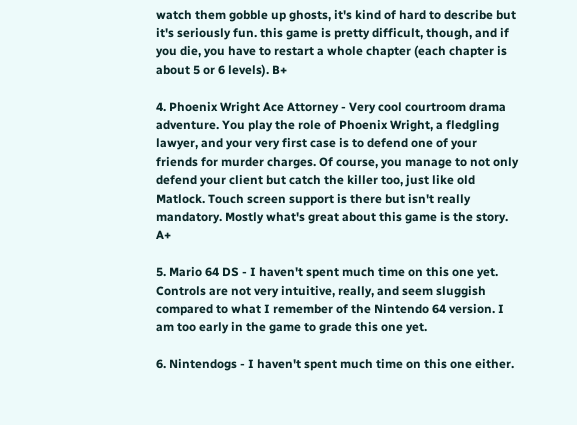watch them gobble up ghosts, it's kind of hard to describe but it's seriously fun. this game is pretty difficult, though, and if you die, you have to restart a whole chapter (each chapter is about 5 or 6 levels). B+

4. Phoenix Wright Ace Attorney - Very cool courtroom drama adventure. You play the role of Phoenix Wright, a fledgling lawyer, and your very first case is to defend one of your friends for murder charges. Of course, you manage to not only defend your client but catch the killer too, just like old Matlock. Touch screen support is there but isn't really mandatory. Mostly what's great about this game is the story. A+

5. Mario 64 DS - I haven't spent much time on this one yet. Controls are not very intuitive, really, and seem sluggish compared to what I remember of the Nintendo 64 version. I am too early in the game to grade this one yet.

6. Nintendogs - I haven't spent much time on this one either.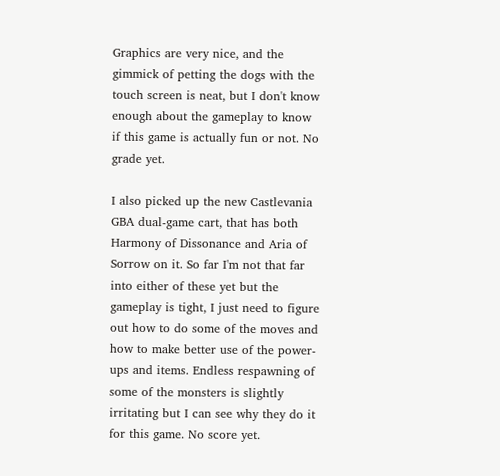Graphics are very nice, and the gimmick of petting the dogs with the touch screen is neat, but I don't know enough about the gameplay to know if this game is actually fun or not. No grade yet.

I also picked up the new Castlevania GBA dual-game cart, that has both Harmony of Dissonance and Aria of Sorrow on it. So far I'm not that far into either of these yet but the gameplay is tight, I just need to figure out how to do some of the moves and how to make better use of the power-ups and items. Endless respawning of some of the monsters is slightly irritating but I can see why they do it for this game. No score yet.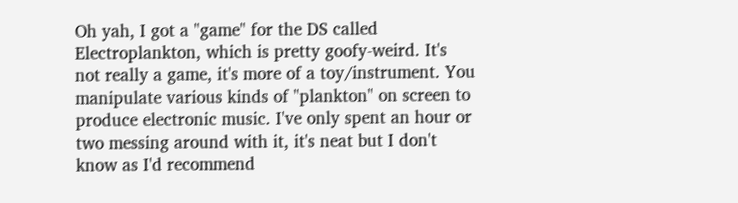Oh yah, I got a "game" for the DS called Electroplankton, which is pretty goofy-weird. It's not really a game, it's more of a toy/instrument. You manipulate various kinds of "plankton" on screen to produce electronic music. I've only spent an hour or two messing around with it, it's neat but I don't know as I'd recommend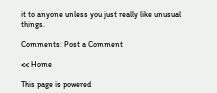it to anyone unless you just really like unusual things.

Comments: Post a Comment

<< Home

This page is powered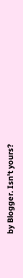by Blogger. Isn't yours?